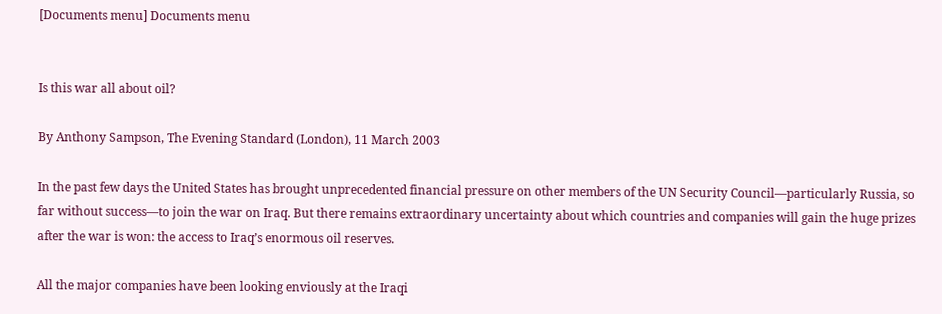[Documents menu] Documents menu


Is this war all about oil?

By Anthony Sampson, The Evening Standard (London), 11 March 2003

In the past few days the United States has brought unprecedented financial pressure on other members of the UN Security Council—particularly Russia, so far without success—to join the war on Iraq. But there remains extraordinary uncertainty about which countries and companies will gain the huge prizes after the war is won: the access to Iraq’s enormous oil reserves.

All the major companies have been looking enviously at the Iraqi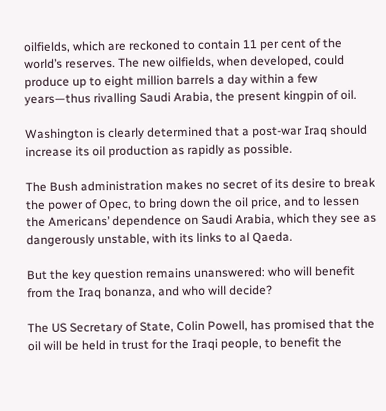oilfields, which are reckoned to contain 11 per cent of the world’s reserves. The new oilfields, when developed, could produce up to eight million barrels a day within a few years—thus rivalling Saudi Arabia, the present kingpin of oil.

Washington is clearly determined that a post-war Iraq should increase its oil production as rapidly as possible.

The Bush administration makes no secret of its desire to break the power of Opec, to bring down the oil price, and to lessen the Americans’ dependence on Saudi Arabia, which they see as dangerously unstable, with its links to al Qaeda.

But the key question remains unanswered: who will benefit from the Iraq bonanza, and who will decide?

The US Secretary of State, Colin Powell, has promised that the oil will be held in trust for the Iraqi people, to benefit the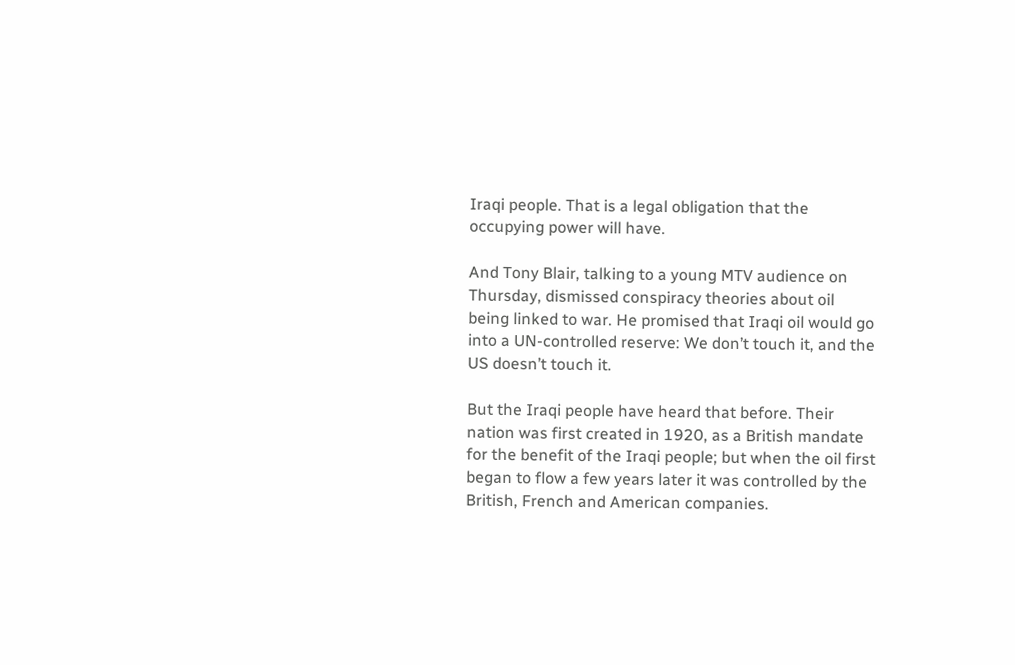Iraqi people. That is a legal obligation that the occupying power will have.

And Tony Blair, talking to a young MTV audience on Thursday, dismissed conspiracy theories about oil being linked to war. He promised that Iraqi oil would go into a UN-controlled reserve: We don’t touch it, and the US doesn’t touch it.

But the Iraqi people have heard that before. Their nation was first created in 1920, as a British mandate for the benefit of the Iraqi people; but when the oil first began to flow a few years later it was controlled by the British, French and American companies.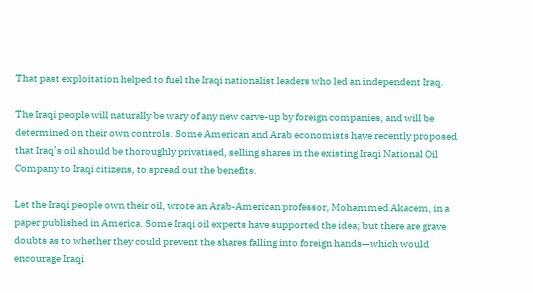That past exploitation helped to fuel the Iraqi nationalist leaders who led an independent Iraq.

The Iraqi people will naturally be wary of any new carve-up by foreign companies, and will be determined on their own controls. Some American and Arab economists have recently proposed that Iraq’s oil should be thoroughly privatised, selling shares in the existing Iraqi National Oil Company to Iraqi citizens, to spread out the benefits.

Let the Iraqi people own their oil, wrote an Arab-American professor, Mohammed Akacem, in a paper published in America. Some Iraqi oil experts have supported the idea; but there are grave doubts as to whether they could prevent the shares falling into foreign hands—which would encourage Iraqi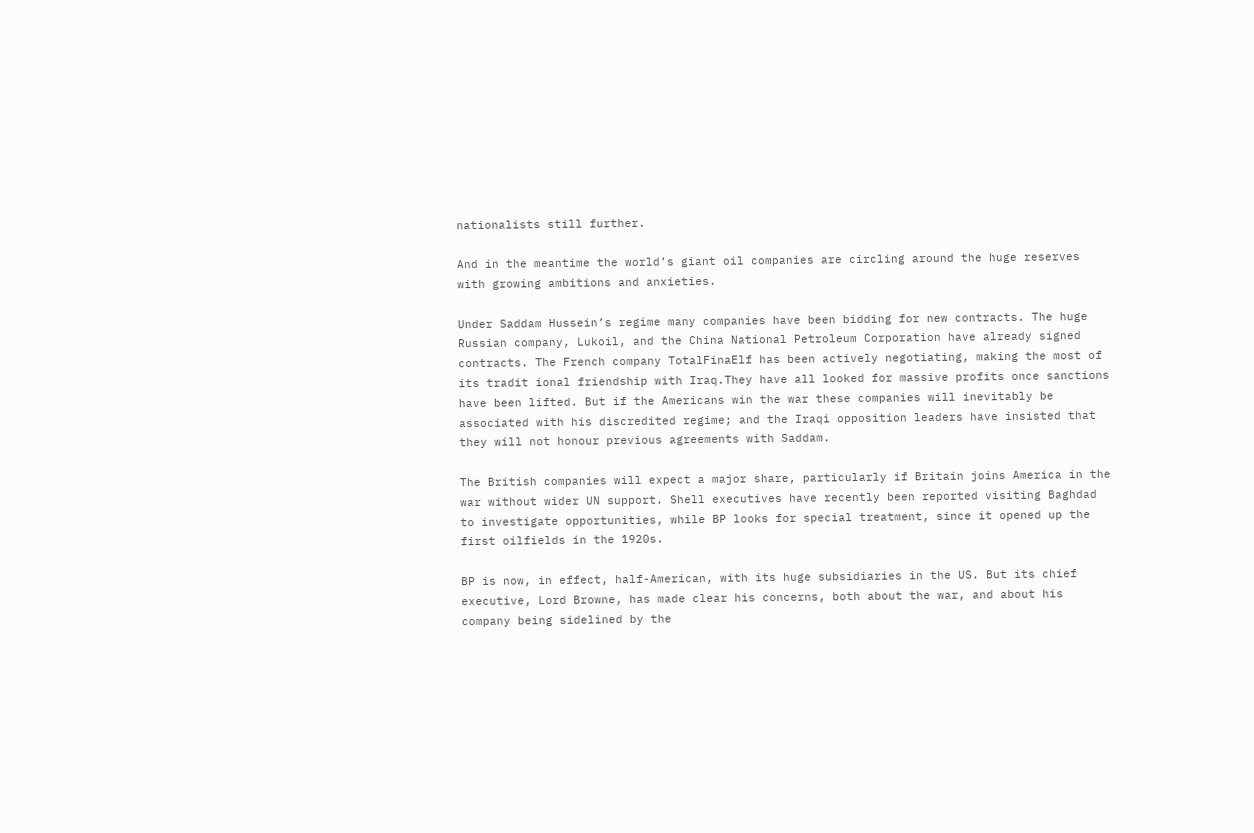nationalists still further.

And in the meantime the world’s giant oil companies are circling around the huge reserves with growing ambitions and anxieties.

Under Saddam Hussein’s regime many companies have been bidding for new contracts. The huge Russian company, Lukoil, and the China National Petroleum Corporation have already signed contracts. The French company TotalFinaElf has been actively negotiating, making the most of its tradit ional friendship with Iraq.They have all looked for massive profits once sanctions have been lifted. But if the Americans win the war these companies will inevitably be associated with his discredited regime; and the Iraqi opposition leaders have insisted that they will not honour previous agreements with Saddam.

The British companies will expect a major share, particularly if Britain joins America in the war without wider UN support. Shell executives have recently been reported visiting Baghdad to investigate opportunities, while BP looks for special treatment, since it opened up the first oilfields in the 1920s.

BP is now, in effect, half-American, with its huge subsidiaries in the US. But its chief executive, Lord Browne, has made clear his concerns, both about the war, and about his company being sidelined by the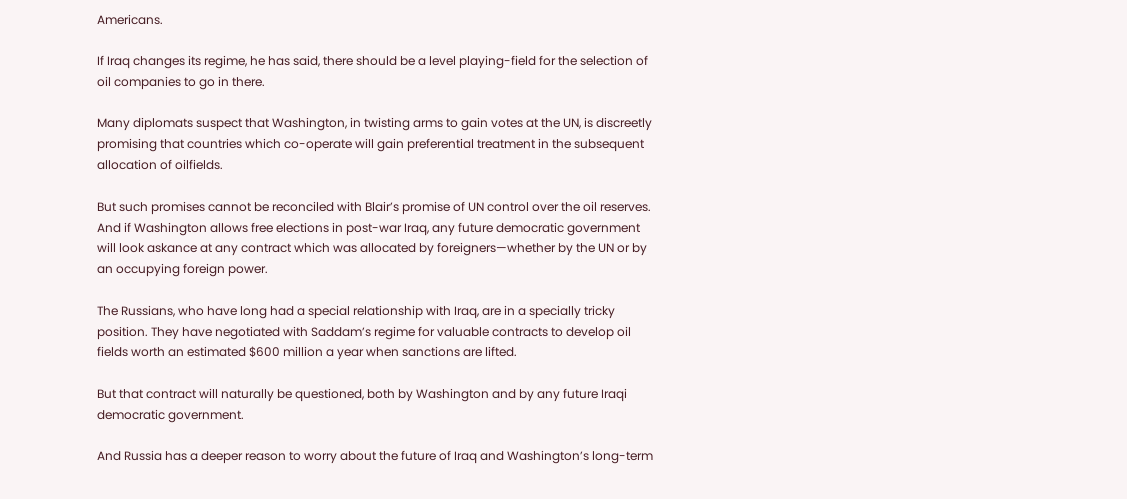Americans.

If Iraq changes its regime, he has said, there should be a level playing-field for the selection of oil companies to go in there.

Many diplomats suspect that Washington, in twisting arms to gain votes at the UN, is discreetly promising that countries which co-operate will gain preferential treatment in the subsequent allocation of oilfields.

But such promises cannot be reconciled with Blair’s promise of UN control over the oil reserves. And if Washington allows free elections in post-war Iraq, any future democratic government will look askance at any contract which was allocated by foreigners—whether by the UN or by an occupying foreign power.

The Russians, who have long had a special relationship with Iraq, are in a specially tricky position. They have negotiated with Saddam’s regime for valuable contracts to develop oil fields worth an estimated $600 million a year when sanctions are lifted.

But that contract will naturally be questioned, both by Washington and by any future Iraqi democratic government.

And Russia has a deeper reason to worry about the future of Iraq and Washington’s long-term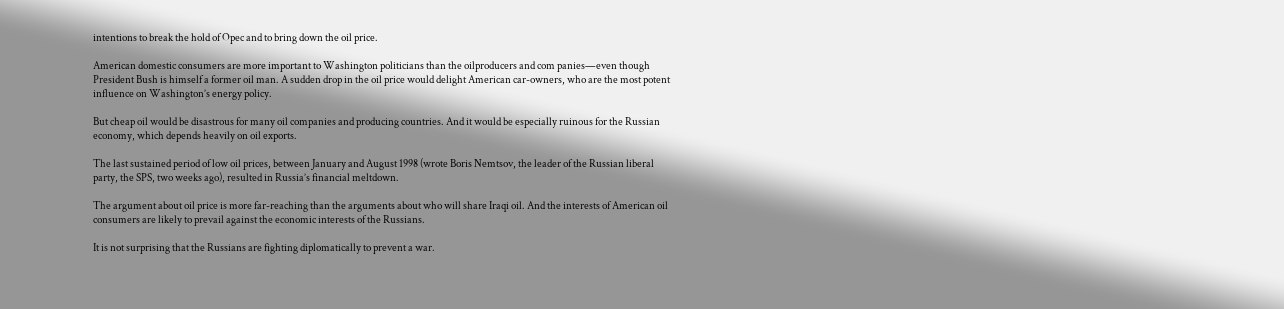intentions to break the hold of Opec and to bring down the oil price.

American domestic consumers are more important to Washington politicians than the oilproducers and com panies—even though President Bush is himself a former oil man. A sudden drop in the oil price would delight American car-owners, who are the most potent influence on Washington’s energy policy.

But cheap oil would be disastrous for many oil companies and producing countries. And it would be especially ruinous for the Russian economy, which depends heavily on oil exports.

The last sustained period of low oil prices, between January and August 1998 (wrote Boris Nemtsov, the leader of the Russian liberal party, the SPS, two weeks ago), resulted in Russia’s financial meltdown.

The argument about oil price is more far-reaching than the arguments about who will share Iraqi oil. And the interests of American oil consumers are likely to prevail against the economic interests of the Russians.

It is not surprising that the Russians are fighting diplomatically to prevent a war.